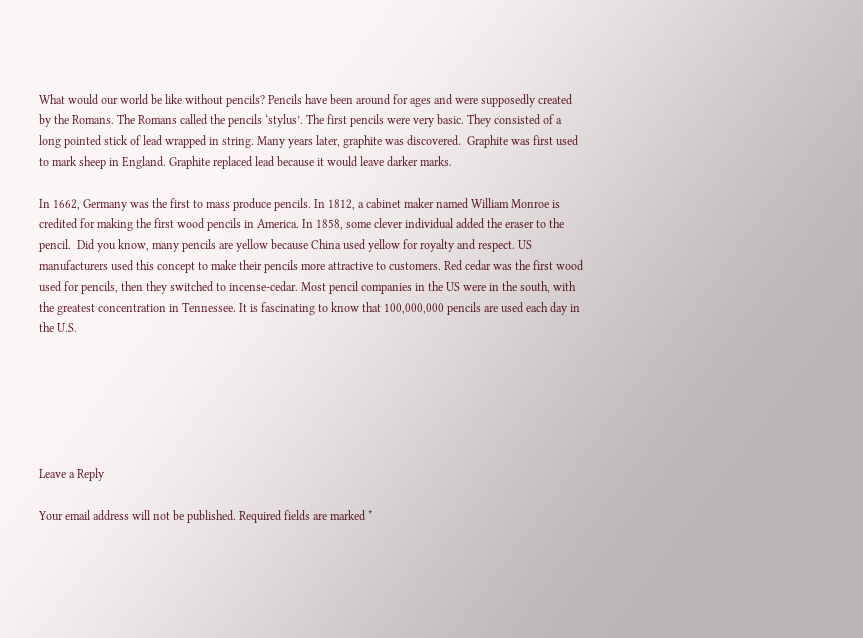What would our world be like without pencils? Pencils have been around for ages and were supposedly created by the Romans. The Romans called the pencils ‘stylus’. The first pencils were very basic. They consisted of a long pointed stick of lead wrapped in string. Many years later, graphite was discovered.  Graphite was first used to mark sheep in England. Graphite replaced lead because it would leave darker marks.

In 1662, Germany was the first to mass produce pencils. In 1812, a cabinet maker named William Monroe is credited for making the first wood pencils in America. In 1858, some clever individual added the eraser to the pencil.  Did you know, many pencils are yellow because China used yellow for royalty and respect. US manufacturers used this concept to make their pencils more attractive to customers. Red cedar was the first wood used for pencils, then they switched to incense-cedar. Most pencil companies in the US were in the south, with the greatest concentration in Tennessee. It is fascinating to know that 100,000,000 pencils are used each day in the U.S.






Leave a Reply

Your email address will not be published. Required fields are marked *